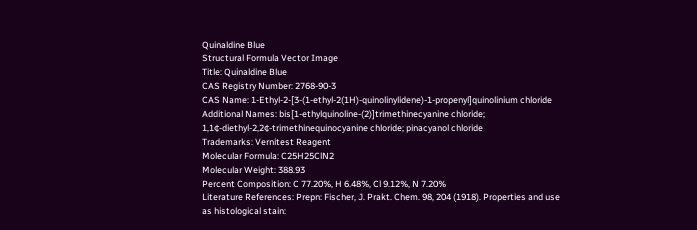Quinaldine Blue
Structural Formula Vector Image
Title: Quinaldine Blue
CAS Registry Number: 2768-90-3
CAS Name: 1-Ethyl-2-[3-(1-ethyl-2(1H)-quinolinylidene)-1-propenyl]quinolinium chloride
Additional Names: bis[1-ethylquinoline-(2)]trimethinecyanine chloride; 1,1¢-diethyl-2,2¢-trimethinequinocyanine chloride; pinacyanol chloride
Trademarks: Vernitest Reagent
Molecular Formula: C25H25ClN2
Molecular Weight: 388.93
Percent Composition: C 77.20%, H 6.48%, Cl 9.12%, N 7.20%
Literature References: Prepn: Fischer, J. Prakt. Chem. 98, 204 (1918). Properties and use as histological stain: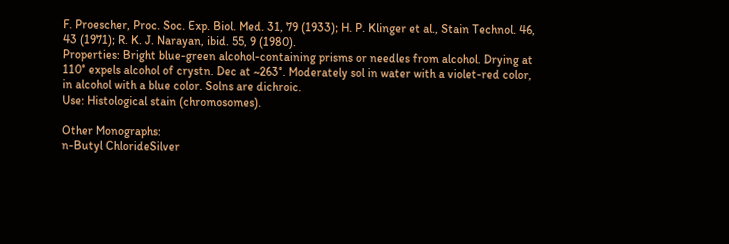F. Proescher, Proc. Soc. Exp. Biol. Med. 31, 79 (1933); H. P. Klinger et al., Stain Technol. 46, 43 (1971); R. K. J. Narayan, ibid. 55, 9 (1980).
Properties: Bright blue-green alcohol-containing prisms or needles from alcohol. Drying at 110° expels alcohol of crystn. Dec at ~263°. Moderately sol in water with a violet-red color, in alcohol with a blue color. Solns are dichroic.
Use: Histological stain (chromosomes).

Other Monographs:
n-Butyl ChlorideSilver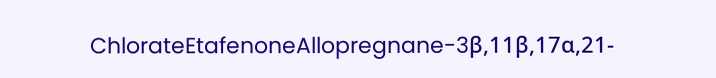ChlorateEtafenoneAllopregnane-3β,11β,17α,21-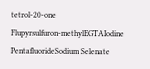tetrol-20-one
Flupyrsulfuron-methylEGTAIodine PentafluorideSodium Selenate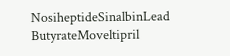NosiheptideSinalbinLead ButyrateMoveltipril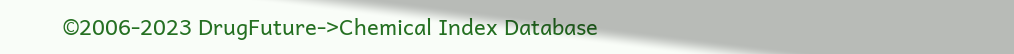©2006-2023 DrugFuture->Chemical Index Database